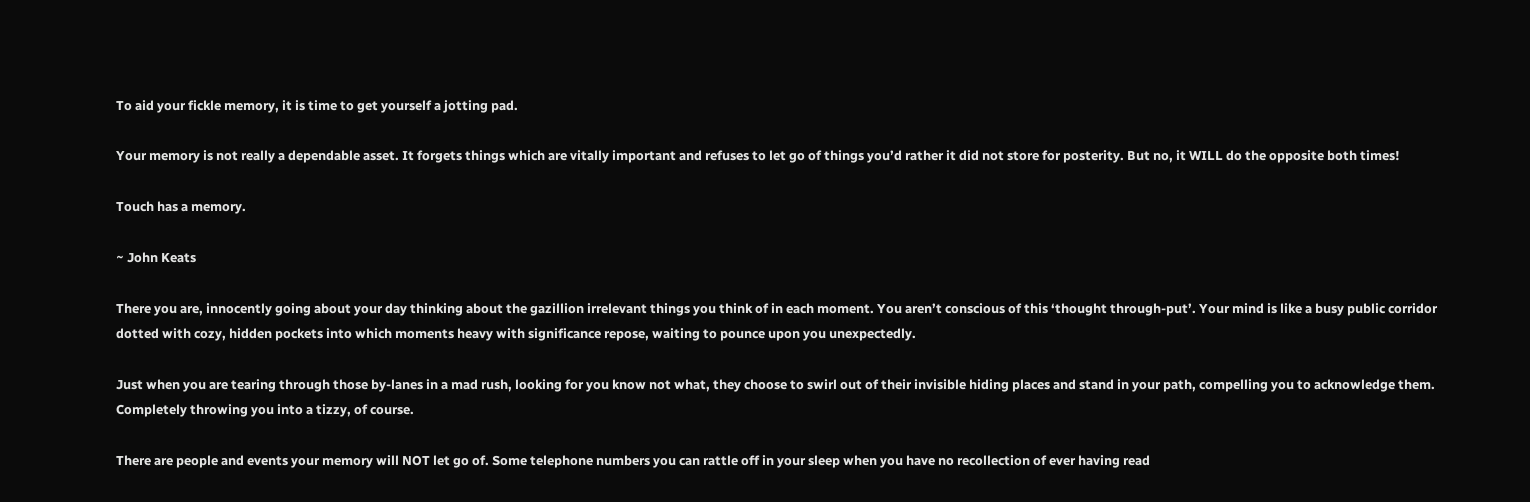To aid your fickle memory, it is time to get yourself a jotting pad.

Your memory is not really a dependable asset. It forgets things which are vitally important and refuses to let go of things you’d rather it did not store for posterity. But no, it WILL do the opposite both times!

Touch has a memory.

~ John Keats

There you are, innocently going about your day thinking about the gazillion irrelevant things you think of in each moment. You aren’t conscious of this ‘thought through-put’. Your mind is like a busy public corridor dotted with cozy, hidden pockets into which moments heavy with significance repose, waiting to pounce upon you unexpectedly.

Just when you are tearing through those by-lanes in a mad rush, looking for you know not what, they choose to swirl out of their invisible hiding places and stand in your path, compelling you to acknowledge them. Completely throwing you into a tizzy, of course.

There are people and events your memory will NOT let go of. Some telephone numbers you can rattle off in your sleep when you have no recollection of ever having read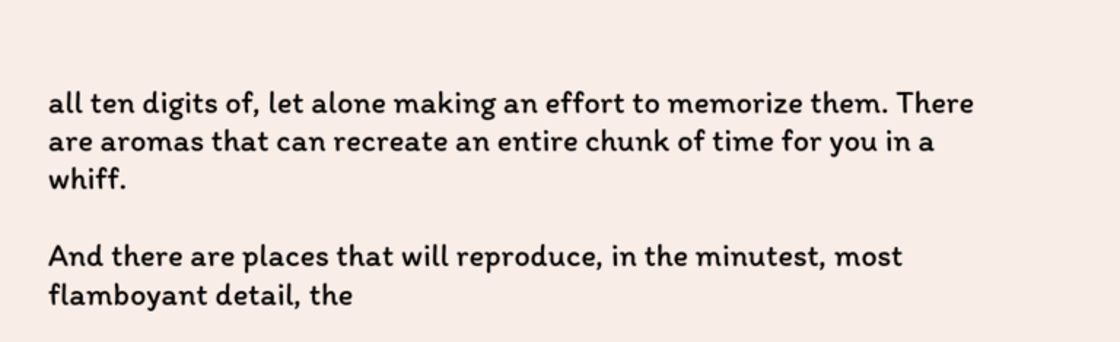all ten digits of, let alone making an effort to memorize them. There are aromas that can recreate an entire chunk of time for you in a whiff.

And there are places that will reproduce, in the minutest, most flamboyant detail, the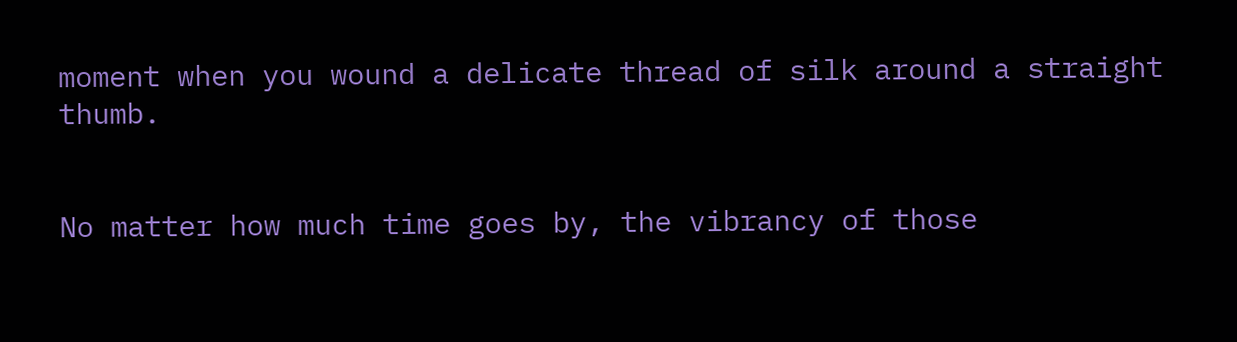moment when you wound a delicate thread of silk around a straight thumb.


No matter how much time goes by, the vibrancy of those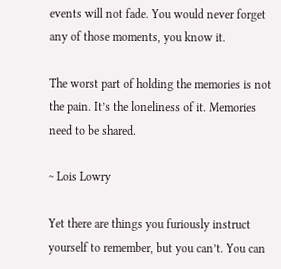events will not fade. You would never forget any of those moments, you know it.

The worst part of holding the memories is not the pain. It’s the loneliness of it. Memories need to be shared.

~ Lois Lowry

Yet there are things you furiously instruct yourself to remember, but you can’t. You can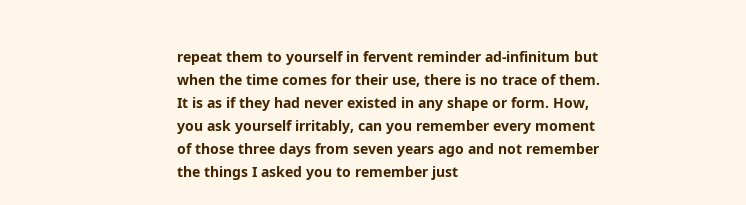repeat them to yourself in fervent reminder ad-infinitum but when the time comes for their use, there is no trace of them. It is as if they had never existed in any shape or form. How, you ask yourself irritably, can you remember every moment of those three days from seven years ago and not remember the things I asked you to remember just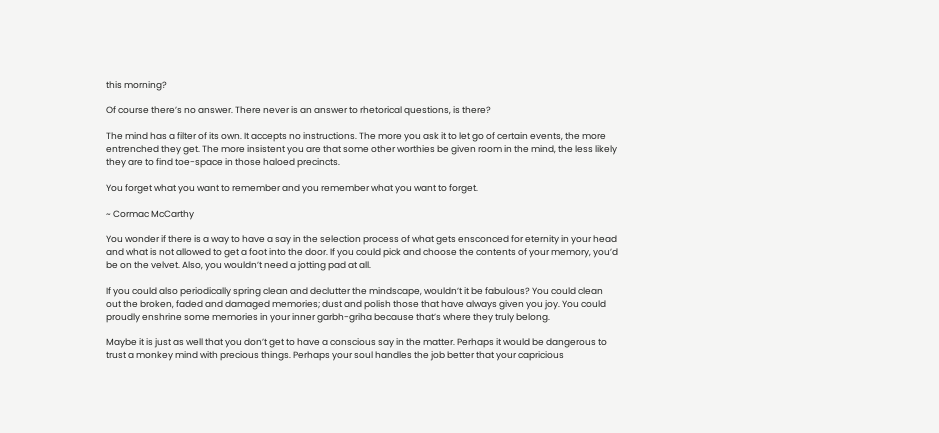this morning?

Of course there’s no answer. There never is an answer to rhetorical questions, is there?

The mind has a filter of its own. It accepts no instructions. The more you ask it to let go of certain events, the more entrenched they get. The more insistent you are that some other worthies be given room in the mind, the less likely they are to find toe-space in those haloed precincts.

You forget what you want to remember and you remember what you want to forget.

~ Cormac McCarthy

You wonder if there is a way to have a say in the selection process of what gets ensconced for eternity in your head and what is not allowed to get a foot into the door. If you could pick and choose the contents of your memory, you’d be on the velvet. Also, you wouldn’t need a jotting pad at all.

If you could also periodically spring clean and declutter the mindscape, wouldn’t it be fabulous? You could clean out the broken, faded and damaged memories; dust and polish those that have always given you joy. You could proudly enshrine some memories in your inner garbh-griha because that’s where they truly belong.

Maybe it is just as well that you don’t get to have a conscious say in the matter. Perhaps it would be dangerous to trust a monkey mind with precious things. Perhaps your soul handles the job better that your capricious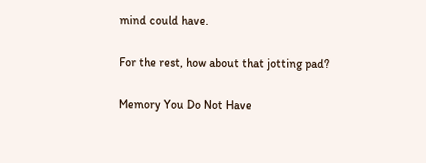mind could have.

For the rest, how about that jotting pad?

Memory You Do Not Have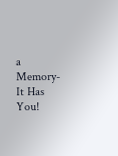a Memory- It Has You!